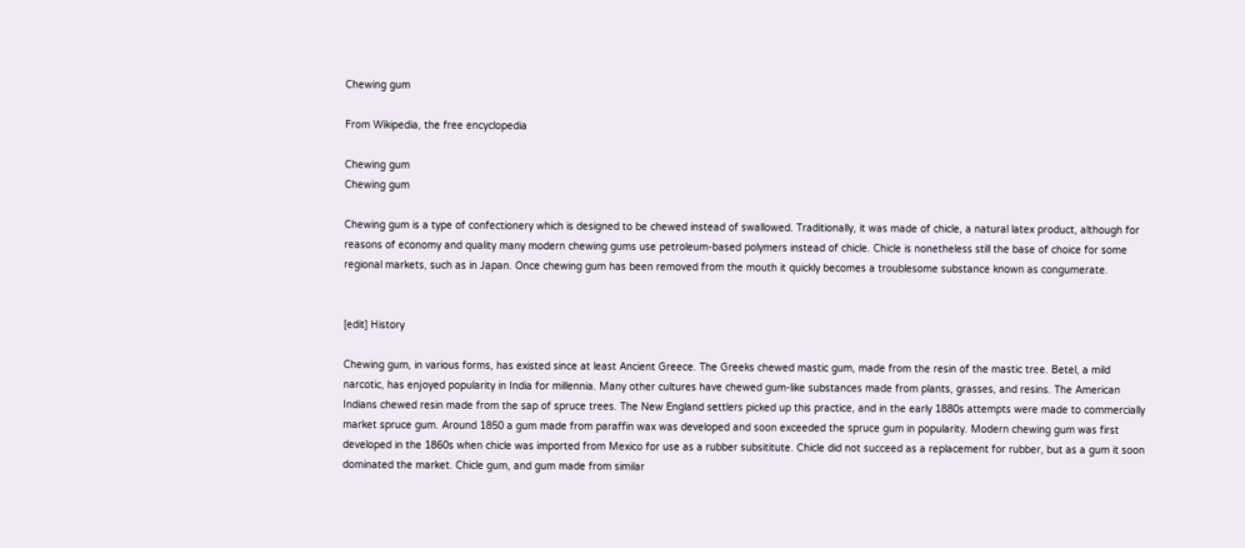Chewing gum

From Wikipedia, the free encyclopedia

Chewing gum
Chewing gum

Chewing gum is a type of confectionery which is designed to be chewed instead of swallowed. Traditionally, it was made of chicle, a natural latex product, although for reasons of economy and quality many modern chewing gums use petroleum-based polymers instead of chicle. Chicle is nonetheless still the base of choice for some regional markets, such as in Japan. Once chewing gum has been removed from the mouth it quickly becomes a troublesome substance known as congumerate.


[edit] History

Chewing gum, in various forms, has existed since at least Ancient Greece. The Greeks chewed mastic gum, made from the resin of the mastic tree. Betel, a mild narcotic, has enjoyed popularity in India for millennia. Many other cultures have chewed gum-like substances made from plants, grasses, and resins. The American Indians chewed resin made from the sap of spruce trees. The New England settlers picked up this practice, and in the early 1880s attempts were made to commercially market spruce gum. Around 1850 a gum made from paraffin wax was developed and soon exceeded the spruce gum in popularity. Modern chewing gum was first developed in the 1860s when chicle was imported from Mexico for use as a rubber subsititute. Chicle did not succeed as a replacement for rubber, but as a gum it soon dominated the market. Chicle gum, and gum made from similar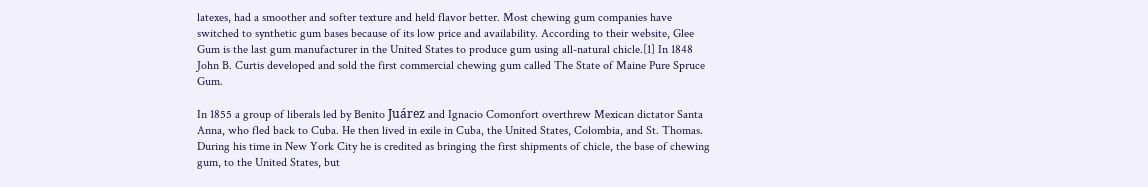latexes, had a smoother and softer texture and held flavor better. Most chewing gum companies have switched to synthetic gum bases because of its low price and availability. According to their website, Glee Gum is the last gum manufacturer in the United States to produce gum using all-natural chicle.[1] In 1848 John B. Curtis developed and sold the first commercial chewing gum called The State of Maine Pure Spruce Gum.

In 1855 a group of liberals led by Benito Juárez and Ignacio Comonfort overthrew Mexican dictator Santa Anna, who fled back to Cuba. He then lived in exile in Cuba, the United States, Colombia, and St. Thomas. During his time in New York City he is credited as bringing the first shipments of chicle, the base of chewing gum, to the United States, but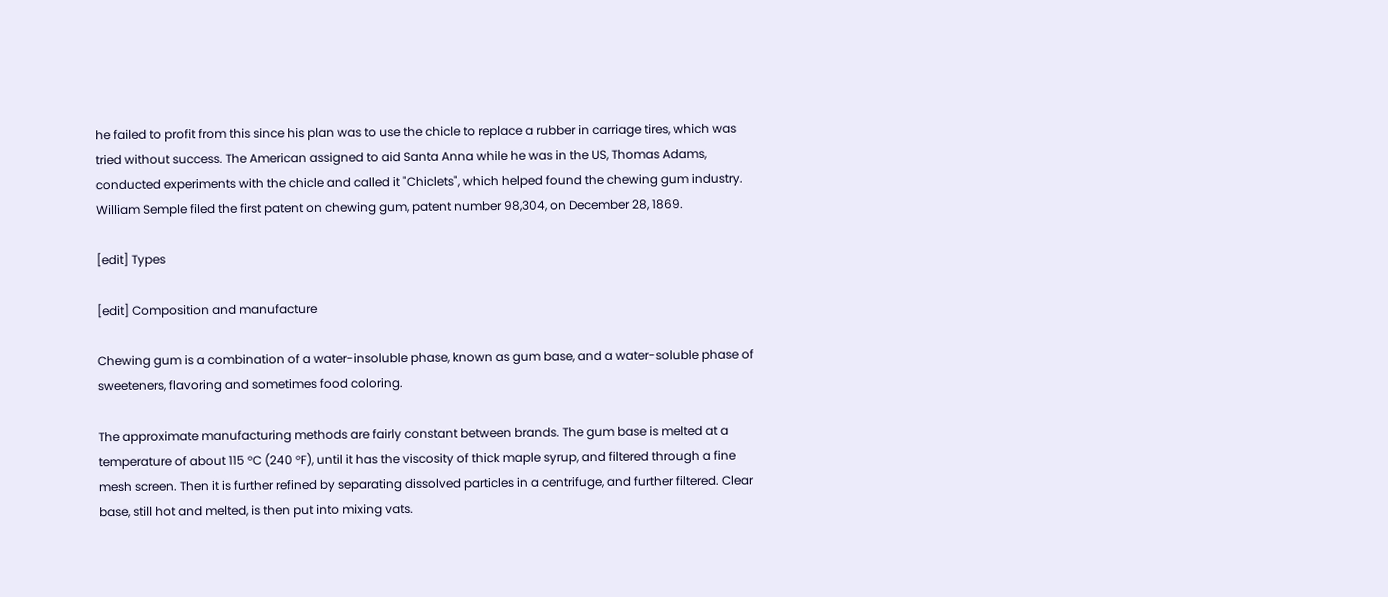he failed to profit from this since his plan was to use the chicle to replace a rubber in carriage tires, which was tried without success. The American assigned to aid Santa Anna while he was in the US, Thomas Adams, conducted experiments with the chicle and called it "Chiclets", which helped found the chewing gum industry. William Semple filed the first patent on chewing gum, patent number 98,304, on December 28, 1869.

[edit] Types

[edit] Composition and manufacture

Chewing gum is a combination of a water-insoluble phase, known as gum base, and a water-soluble phase of sweeteners, flavoring and sometimes food coloring.

The approximate manufacturing methods are fairly constant between brands. The gum base is melted at a temperature of about 115 °C (240 °F), until it has the viscosity of thick maple syrup, and filtered through a fine mesh screen. Then it is further refined by separating dissolved particles in a centrifuge, and further filtered. Clear base, still hot and melted, is then put into mixing vats.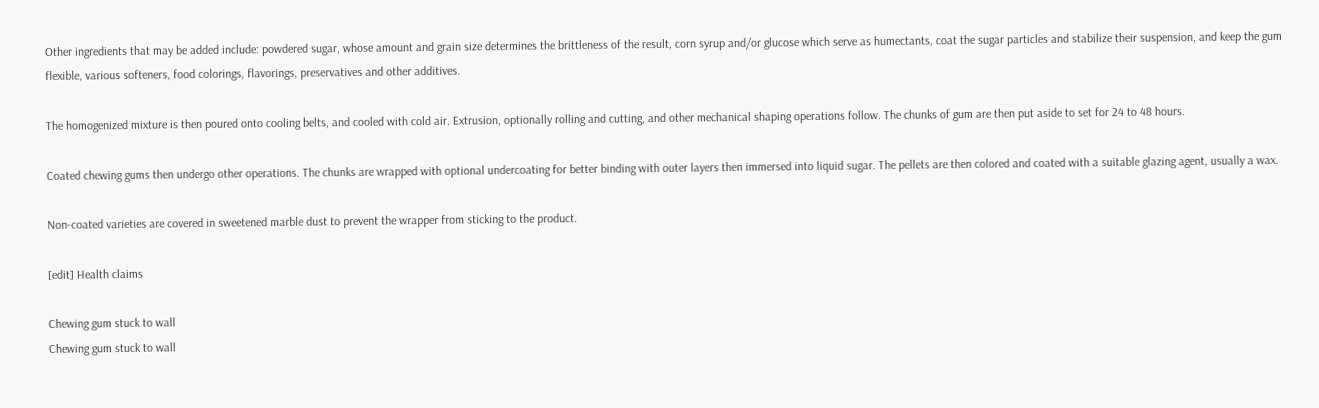Other ingredients that may be added include: powdered sugar, whose amount and grain size determines the brittleness of the result, corn syrup and/or glucose which serve as humectants, coat the sugar particles and stabilize their suspension, and keep the gum flexible, various softeners, food colorings, flavorings, preservatives and other additives.

The homogenized mixture is then poured onto cooling belts, and cooled with cold air. Extrusion, optionally rolling and cutting, and other mechanical shaping operations follow. The chunks of gum are then put aside to set for 24 to 48 hours.

Coated chewing gums then undergo other operations. The chunks are wrapped with optional undercoating for better binding with outer layers then immersed into liquid sugar. The pellets are then colored and coated with a suitable glazing agent, usually a wax.

Non-coated varieties are covered in sweetened marble dust to prevent the wrapper from sticking to the product.

[edit] Health claims

Chewing gum stuck to wall
Chewing gum stuck to wall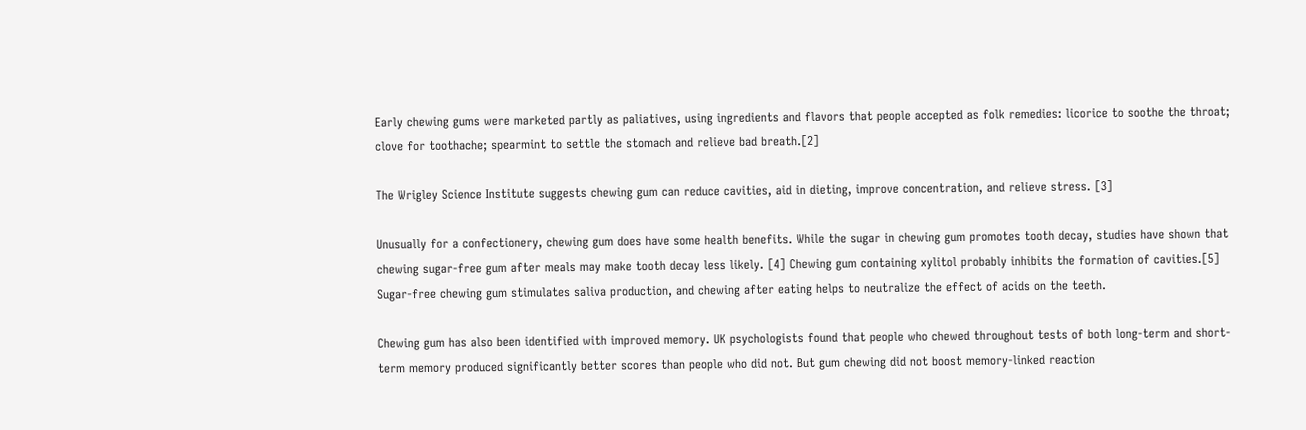Early chewing gums were marketed partly as paliatives, using ingredients and flavors that people accepted as folk remedies: licorice to soothe the throat; clove for toothache; spearmint to settle the stomach and relieve bad breath.[2]

The Wrigley Science Institute suggests chewing gum can reduce cavities, aid in dieting, improve concentration, and relieve stress. [3]

Unusually for a confectionery, chewing gum does have some health benefits. While the sugar in chewing gum promotes tooth decay, studies have shown that chewing sugar-free gum after meals may make tooth decay less likely. [4] Chewing gum containing xylitol probably inhibits the formation of cavities.[5] Sugar-free chewing gum stimulates saliva production, and chewing after eating helps to neutralize the effect of acids on the teeth.

Chewing gum has also been identified with improved memory. UK psychologists found that people who chewed throughout tests of both long-term and short-term memory produced significantly better scores than people who did not. But gum chewing did not boost memory-linked reaction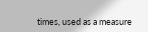times, used as a measure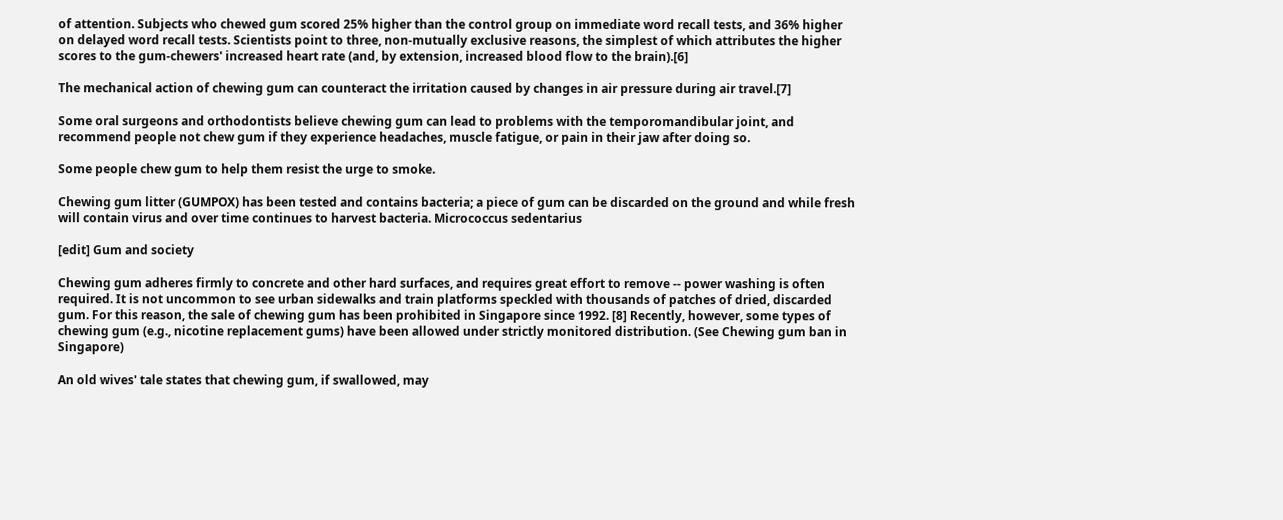of attention. Subjects who chewed gum scored 25% higher than the control group on immediate word recall tests, and 36% higher on delayed word recall tests. Scientists point to three, non-mutually exclusive reasons, the simplest of which attributes the higher scores to the gum-chewers' increased heart rate (and, by extension, increased blood flow to the brain).[6]

The mechanical action of chewing gum can counteract the irritation caused by changes in air pressure during air travel.[7]

Some oral surgeons and orthodontists believe chewing gum can lead to problems with the temporomandibular joint, and recommend people not chew gum if they experience headaches, muscle fatigue, or pain in their jaw after doing so.

Some people chew gum to help them resist the urge to smoke.

Chewing gum litter (GUMPOX) has been tested and contains bacteria; a piece of gum can be discarded on the ground and while fresh will contain virus and over time continues to harvest bacteria. Micrococcus sedentarius

[edit] Gum and society

Chewing gum adheres firmly to concrete and other hard surfaces, and requires great effort to remove -- power washing is often required. It is not uncommon to see urban sidewalks and train platforms speckled with thousands of patches of dried, discarded gum. For this reason, the sale of chewing gum has been prohibited in Singapore since 1992. [8] Recently, however, some types of chewing gum (e.g., nicotine replacement gums) have been allowed under strictly monitored distribution. (See Chewing gum ban in Singapore)

An old wives' tale states that chewing gum, if swallowed, may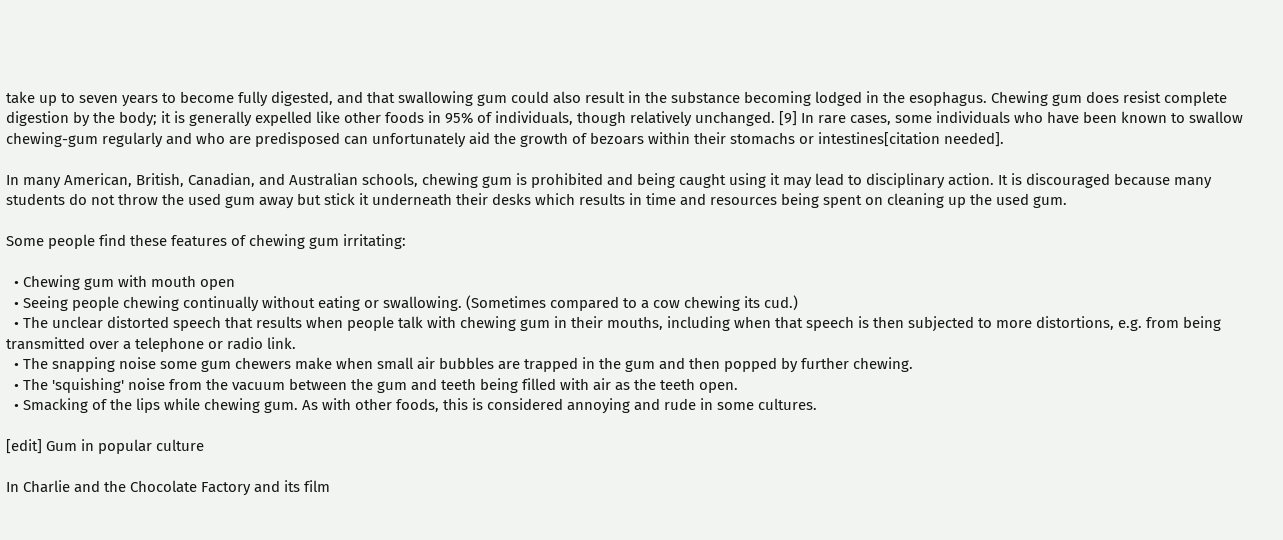take up to seven years to become fully digested, and that swallowing gum could also result in the substance becoming lodged in the esophagus. Chewing gum does resist complete digestion by the body; it is generally expelled like other foods in 95% of individuals, though relatively unchanged. [9] In rare cases, some individuals who have been known to swallow chewing-gum regularly and who are predisposed can unfortunately aid the growth of bezoars within their stomachs or intestines[citation needed].

In many American, British, Canadian, and Australian schools, chewing gum is prohibited and being caught using it may lead to disciplinary action. It is discouraged because many students do not throw the used gum away but stick it underneath their desks which results in time and resources being spent on cleaning up the used gum.

Some people find these features of chewing gum irritating:

  • Chewing gum with mouth open
  • Seeing people chewing continually without eating or swallowing. (Sometimes compared to a cow chewing its cud.)
  • The unclear distorted speech that results when people talk with chewing gum in their mouths, including when that speech is then subjected to more distortions, e.g. from being transmitted over a telephone or radio link.
  • The snapping noise some gum chewers make when small air bubbles are trapped in the gum and then popped by further chewing.
  • The 'squishing' noise from the vacuum between the gum and teeth being filled with air as the teeth open.
  • Smacking of the lips while chewing gum. As with other foods, this is considered annoying and rude in some cultures.

[edit] Gum in popular culture

In Charlie and the Chocolate Factory and its film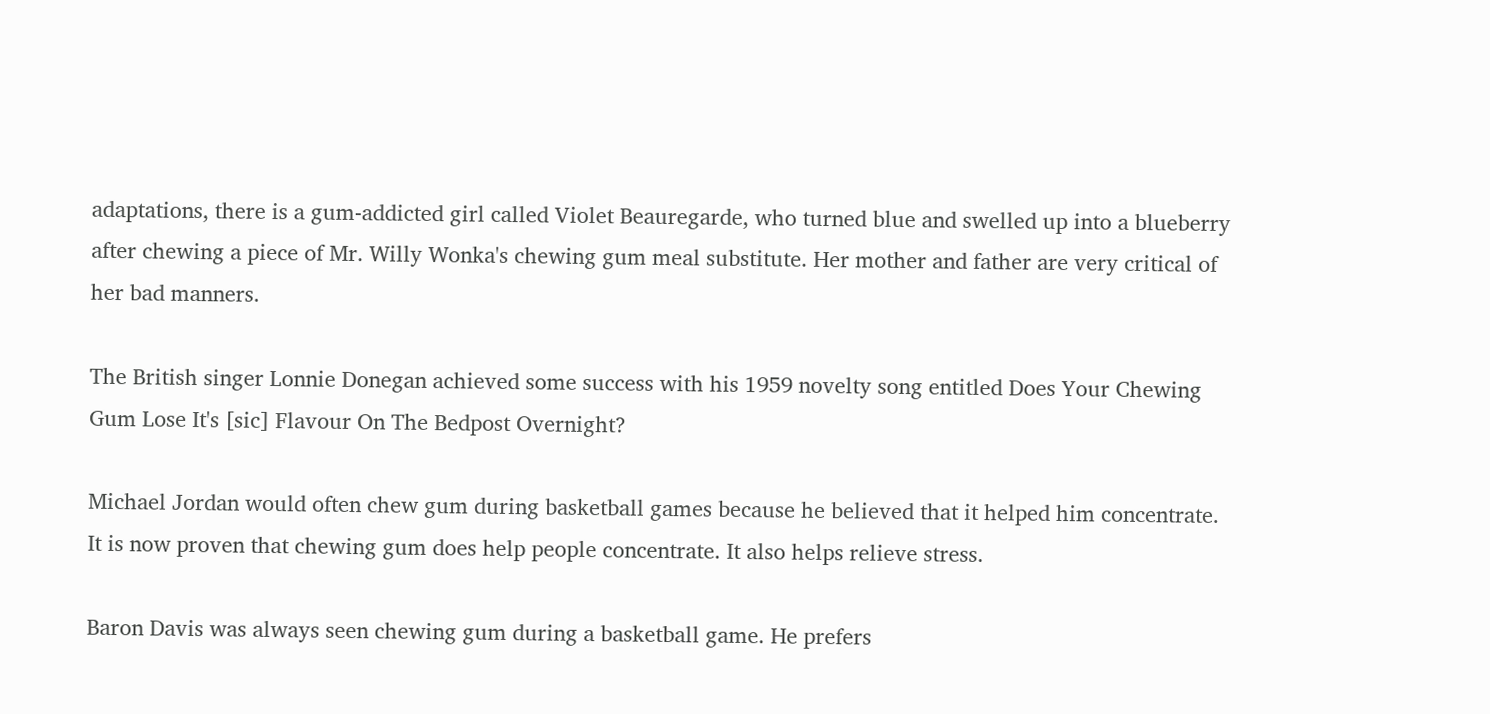adaptations, there is a gum-addicted girl called Violet Beauregarde, who turned blue and swelled up into a blueberry after chewing a piece of Mr. Willy Wonka's chewing gum meal substitute. Her mother and father are very critical of her bad manners.

The British singer Lonnie Donegan achieved some success with his 1959 novelty song entitled Does Your Chewing Gum Lose It's [sic] Flavour On The Bedpost Overnight?

Michael Jordan would often chew gum during basketball games because he believed that it helped him concentrate. It is now proven that chewing gum does help people concentrate. It also helps relieve stress.

Baron Davis was always seen chewing gum during a basketball game. He prefers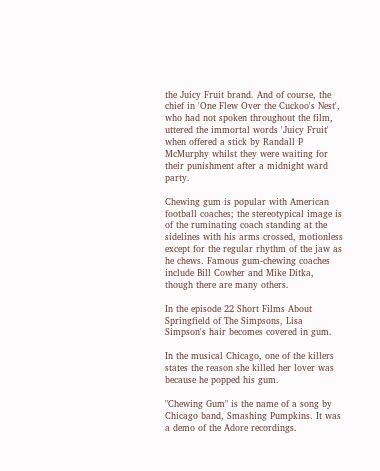the Juicy Fruit brand. And of course, the chief in 'One Flew Over the Cuckoo's Nest', who had not spoken throughout the film, uttered the immortal words 'Juicy Fruit' when offered a stick by Randall P McMurphy whilst they were waiting for their punishment after a midnight ward party.

Chewing gum is popular with American football coaches; the stereotypical image is of the ruminating coach standing at the sidelines with his arms crossed, motionless except for the regular rhythm of the jaw as he chews. Famous gum-chewing coaches include Bill Cowher and Mike Ditka, though there are many others.

In the episode 22 Short Films About Springfield of The Simpsons, Lisa Simpson's hair becomes covered in gum.

In the musical Chicago, one of the killers states the reason she killed her lover was because he popped his gum.

"Chewing Gum" is the name of a song by Chicago band, Smashing Pumpkins. It was a demo of the Adore recordings.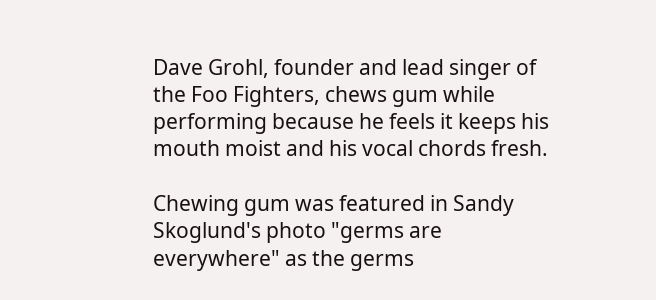Dave Grohl, founder and lead singer of the Foo Fighters, chews gum while performing because he feels it keeps his mouth moist and his vocal chords fresh.

Chewing gum was featured in Sandy Skoglund's photo "germs are everywhere" as the germs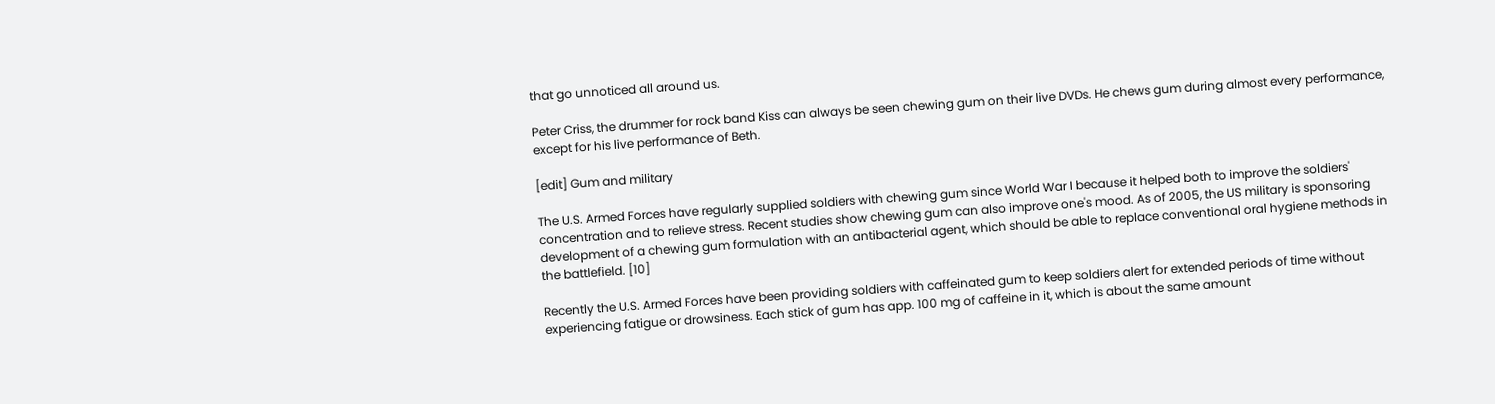that go unnoticed all around us.

Peter Criss, the drummer for rock band Kiss can always be seen chewing gum on their live DVDs. He chews gum during almost every performance, except for his live performance of Beth.

[edit] Gum and military

The U.S. Armed Forces have regularly supplied soldiers with chewing gum since World War I because it helped both to improve the soldiers' concentration and to relieve stress. Recent studies show chewing gum can also improve one's mood. As of 2005, the US military is sponsoring development of a chewing gum formulation with an antibacterial agent, which should be able to replace conventional oral hygiene methods in the battlefield. [10]

Recently the U.S. Armed Forces have been providing soldiers with caffeinated gum to keep soldiers alert for extended periods of time without experiencing fatigue or drowsiness. Each stick of gum has app. 100 mg of caffeine in it, which is about the same amount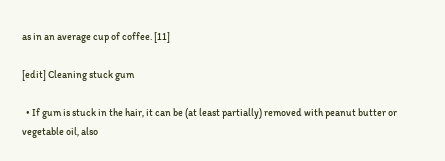as in an average cup of coffee. [11]

[edit] Cleaning stuck gum

  • If gum is stuck in the hair, it can be (at least partially) removed with peanut butter or vegetable oil, also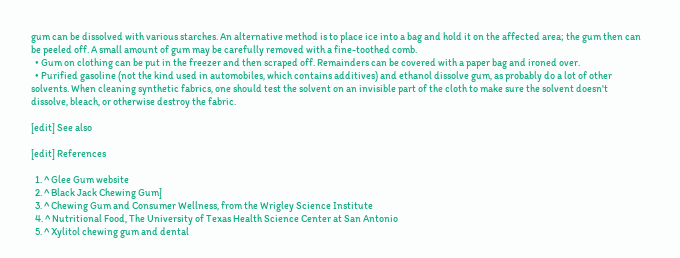gum can be dissolved with various starches. An alternative method is to place ice into a bag and hold it on the affected area; the gum then can be peeled off. A small amount of gum may be carefully removed with a fine-toothed comb.
  • Gum on clothing can be put in the freezer and then scraped off. Remainders can be covered with a paper bag and ironed over.
  • Purified gasoline (not the kind used in automobiles, which contains additives) and ethanol dissolve gum, as probably do a lot of other solvents. When cleaning synthetic fabrics, one should test the solvent on an invisible part of the cloth to make sure the solvent doesn't dissolve, bleach, or otherwise destroy the fabric.

[edit] See also

[edit] References

  1. ^ Glee Gum website
  2. ^ Black Jack Chewing Gum]
  3. ^ Chewing Gum and Consumer Wellness, from the Wrigley Science Institute
  4. ^ Nutritional Food, The University of Texas Health Science Center at San Antonio
  5. ^ Xylitol chewing gum and dental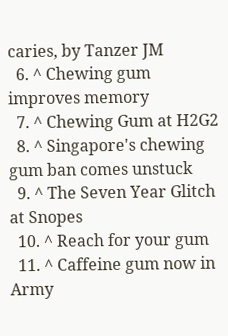caries, by Tanzer JM
  6. ^ Chewing gum improves memory
  7. ^ Chewing Gum at H2G2
  8. ^ Singapore's chewing gum ban comes unstuck
  9. ^ The Seven Year Glitch at Snopes
  10. ^ Reach for your gum
  11. ^ Caffeine gum now in Army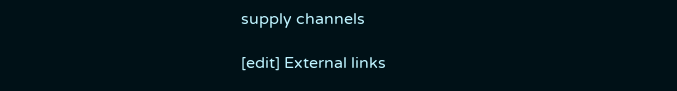supply channels

[edit] External links